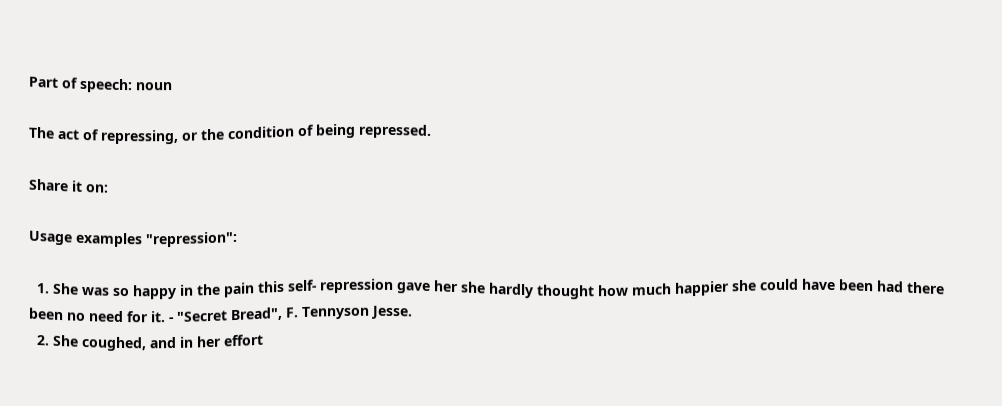Part of speech: noun

The act of repressing, or the condition of being repressed.

Share it on:

Usage examples "repression":

  1. She was so happy in the pain this self- repression gave her she hardly thought how much happier she could have been had there been no need for it. - "Secret Bread", F. Tennyson Jesse.
  2. She coughed, and in her effort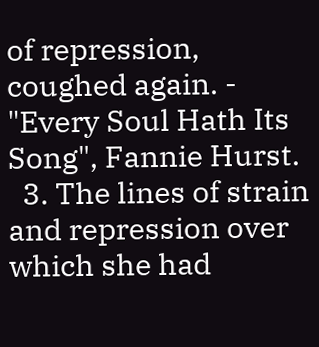of repression, coughed again. - "Every Soul Hath Its Song", Fannie Hurst.
  3. The lines of strain and repression over which she had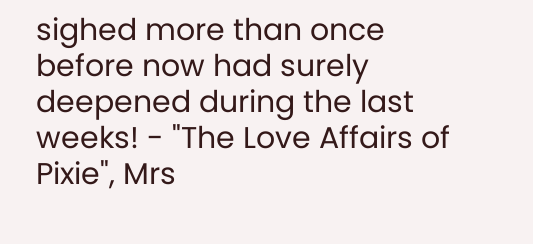sighed more than once before now had surely deepened during the last weeks! - "The Love Affairs of Pixie", Mrs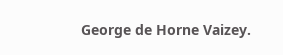George de Horne Vaizey.